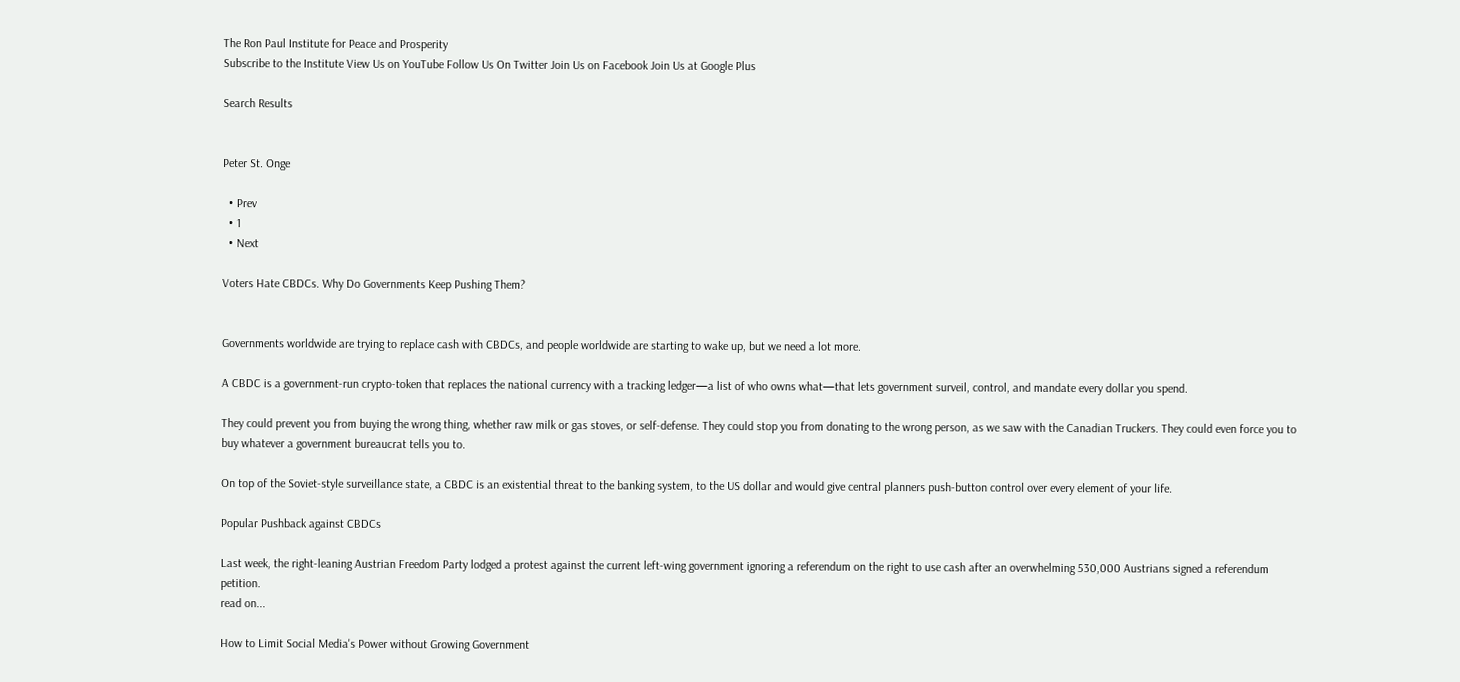The Ron Paul Institute for Peace and Prosperity
Subscribe to the Institute View Us on YouTube Follow Us On Twitter Join Us on Facebook Join Us at Google Plus

Search Results


Peter St. Onge

  • Prev
  • 1
  • Next

Voters Hate CBDCs. Why Do Governments Keep Pushing Them?


Governments worldwide are trying to replace cash with CBDCs, and people worldwide are starting to wake up, but we need a lot more.

A CBDC is a government-run crypto-token that replaces the national currency with a tracking ledger—a list of who owns what—that lets government surveil, control, and mandate every dollar you spend.

They could prevent you from buying the wrong thing, whether raw milk or gas stoves, or self-defense. They could stop you from donating to the wrong person, as we saw with the Canadian Truckers. They could even force you to buy whatever a government bureaucrat tells you to.

On top of the Soviet-style surveillance state, a CBDC is an existential threat to the banking system, to the US dollar and would give central planners push-button control over every element of your life.

Popular Pushback against CBDCs

Last week, the right-leaning Austrian Freedom Party lodged a protest against the current left-wing government ignoring a referendum on the right to use cash after an overwhelming 530,000 Austrians signed a referendum petition.
read on...

How to Limit Social Media's Power without Growing Government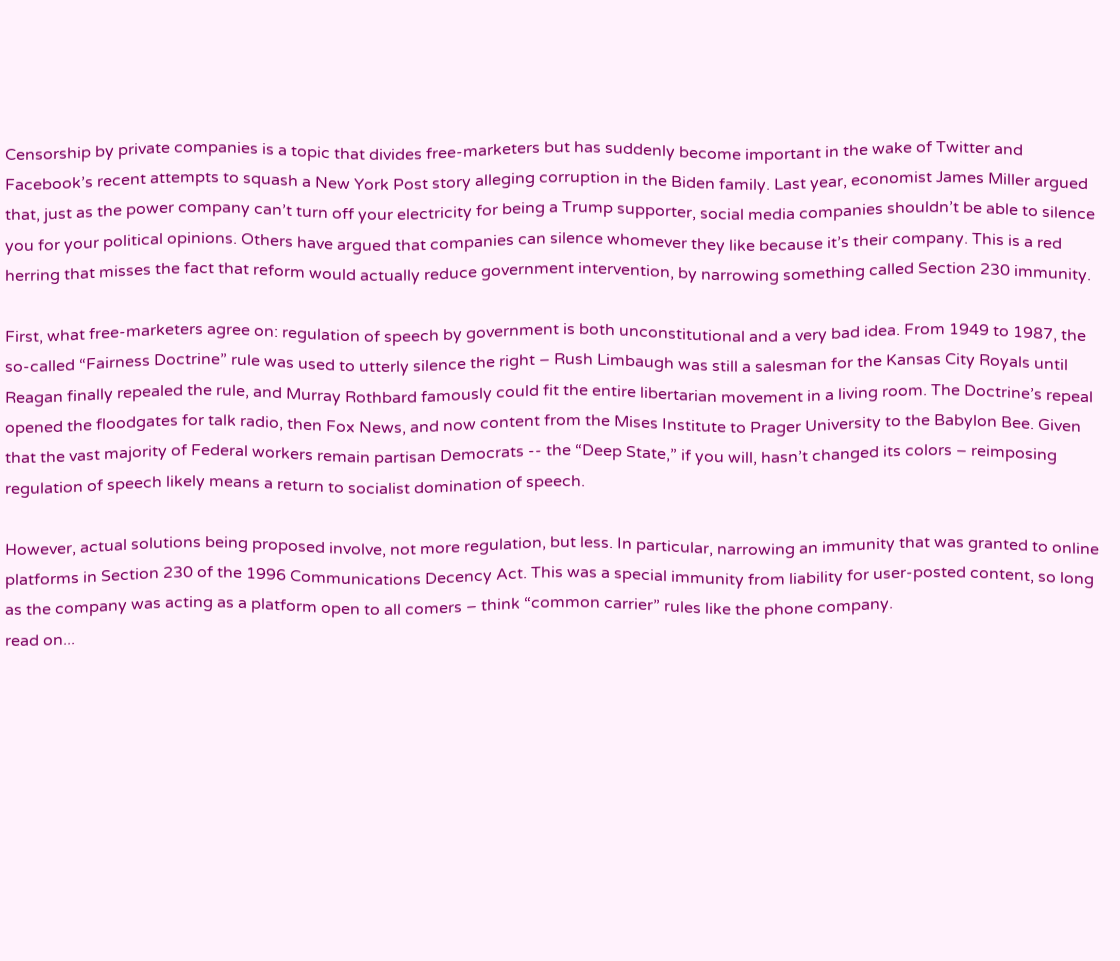Censorship by private companies is a topic that divides free-marketers but has suddenly become important in the wake of Twitter and Facebook’s recent attempts to squash a New York Post story alleging corruption in the Biden family. Last year, economist James Miller argued that, just as the power company can’t turn off your electricity for being a Trump supporter, social media companies shouldn’t be able to silence you for your political opinions. Others have argued that companies can silence whomever they like because it’s their company. This is a red herring that misses the fact that reform would actually reduce government intervention, by narrowing something called Section 230 immunity.

First, what free-marketers agree on: regulation of speech by government is both unconstitutional and a very bad idea. From 1949 to 1987, the so-called “Fairness Doctrine” rule was used to utterly silence the right – Rush Limbaugh was still a salesman for the Kansas City Royals until Reagan finally repealed the rule, and Murray Rothbard famously could fit the entire libertarian movement in a living room. The Doctrine’s repeal opened the floodgates for talk radio, then Fox News, and now content from the Mises Institute to Prager University to the Babylon Bee. Given that the vast majority of Federal workers remain partisan Democrats -- the “Deep State,” if you will, hasn’t changed its colors – reimposing regulation of speech likely means a return to socialist domination of speech.

However, actual solutions being proposed involve, not more regulation, but less. In particular, narrowing an immunity that was granted to online platforms in Section 230 of the 1996 Communications Decency Act. This was a special immunity from liability for user-posted content, so long as the company was acting as a platform open to all comers – think “common carrier” rules like the phone company.
read on...